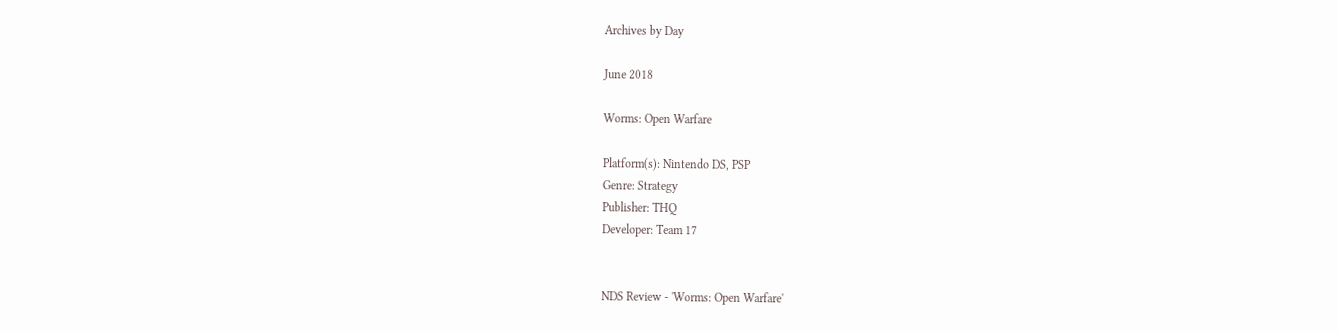Archives by Day

June 2018

Worms: Open Warfare

Platform(s): Nintendo DS, PSP
Genre: Strategy
Publisher: THQ
Developer: Team 17


NDS Review - 'Worms: Open Warfare'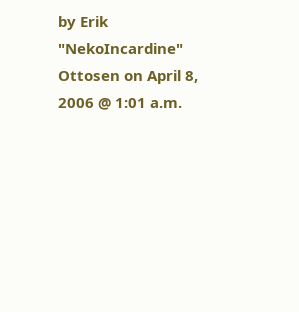by Erik "NekoIncardine" Ottosen on April 8, 2006 @ 1:01 a.m.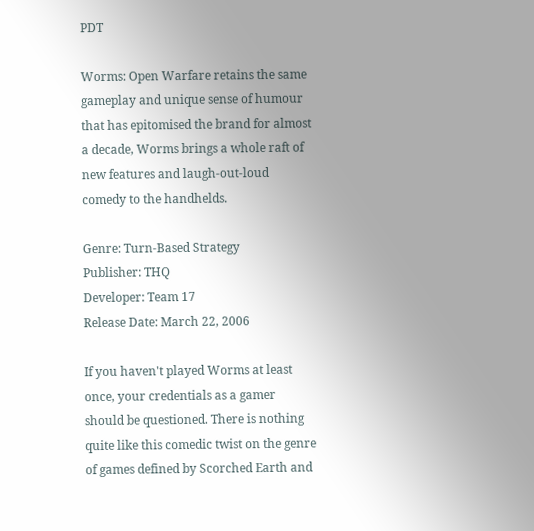PDT

Worms: Open Warfare retains the same gameplay and unique sense of humour that has epitomised the brand for almost a decade, Worms brings a whole raft of new features and laugh-out-loud comedy to the handhelds.

Genre: Turn-Based Strategy
Publisher: THQ
Developer: Team 17
Release Date: March 22, 2006

If you haven't played Worms at least once, your credentials as a gamer should be questioned. There is nothing quite like this comedic twist on the genre of games defined by Scorched Earth and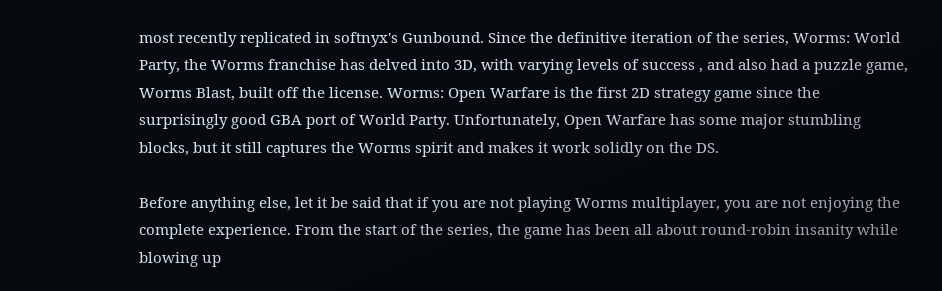most recently replicated in softnyx's Gunbound. Since the definitive iteration of the series, Worms: World Party, the Worms franchise has delved into 3D, with varying levels of success , and also had a puzzle game, Worms Blast, built off the license. Worms: Open Warfare is the first 2D strategy game since the surprisingly good GBA port of World Party. Unfortunately, Open Warfare has some major stumbling blocks, but it still captures the Worms spirit and makes it work solidly on the DS.

Before anything else, let it be said that if you are not playing Worms multiplayer, you are not enjoying the complete experience. From the start of the series, the game has been all about round-robin insanity while blowing up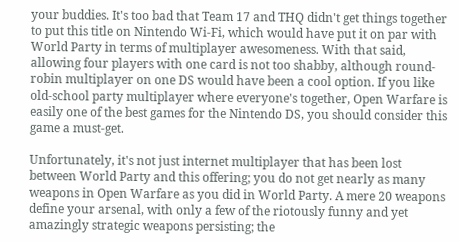your buddies. It's too bad that Team 17 and THQ didn't get things together to put this title on Nintendo Wi-Fi, which would have put it on par with World Party in terms of multiplayer awesomeness. With that said, allowing four players with one card is not too shabby, although round-robin multiplayer on one DS would have been a cool option. If you like old-school party multiplayer where everyone's together, Open Warfare is easily one of the best games for the Nintendo DS, you should consider this game a must-get.

Unfortunately, it's not just internet multiplayer that has been lost between World Party and this offering; you do not get nearly as many weapons in Open Warfare as you did in World Party. A mere 20 weapons define your arsenal, with only a few of the riotously funny and yet amazingly strategic weapons persisting; the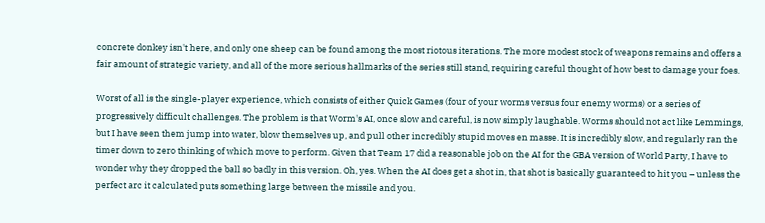concrete donkey isn't here, and only one sheep can be found among the most riotous iterations. The more modest stock of weapons remains and offers a fair amount of strategic variety, and all of the more serious hallmarks of the series still stand, requiring careful thought of how best to damage your foes.

Worst of all is the single-player experience, which consists of either Quick Games (four of your worms versus four enemy worms) or a series of progressively difficult challenges. The problem is that Worm's AI, once slow and careful, is now simply laughable. Worms should not act like Lemmings, but I have seen them jump into water, blow themselves up, and pull other incredibly stupid moves en masse. It is incredibly slow, and regularly ran the timer down to zero thinking of which move to perform. Given that Team 17 did a reasonable job on the AI for the GBA version of World Party, I have to wonder why they dropped the ball so badly in this version. Oh, yes. When the AI does get a shot in, that shot is basically guaranteed to hit you – unless the perfect arc it calculated puts something large between the missile and you.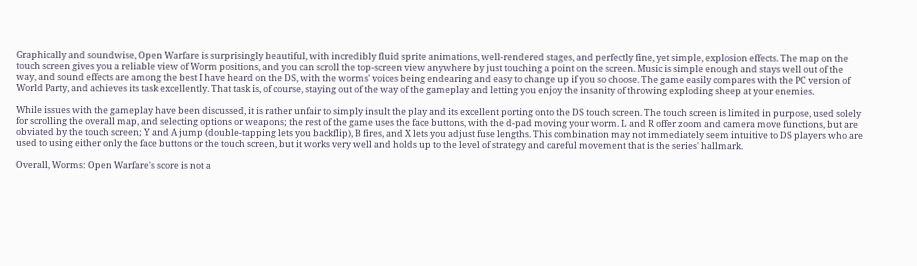Graphically and soundwise, Open Warfare is surprisingly beautiful, with incredibly fluid sprite animations, well-rendered stages, and perfectly fine, yet simple, explosion effects. The map on the touch screen gives you a reliable view of Worm positions, and you can scroll the top-screen view anywhere by just touching a point on the screen. Music is simple enough and stays well out of the way, and sound effects are among the best I have heard on the DS, with the worms' voices being endearing and easy to change up if you so choose. The game easily compares with the PC version of World Party, and achieves its task excellently. That task is, of course, staying out of the way of the gameplay and letting you enjoy the insanity of throwing exploding sheep at your enemies.

While issues with the gameplay have been discussed, it is rather unfair to simply insult the play and its excellent porting onto the DS touch screen. The touch screen is limited in purpose, used solely for scrolling the overall map, and selecting options or weapons; the rest of the game uses the face buttons, with the d-pad moving your worm. L and R offer zoom and camera move functions, but are obviated by the touch screen; Y and A jump (double-tapping lets you backflip), B fires, and X lets you adjust fuse lengths. This combination may not immediately seem intuitive to DS players who are used to using either only the face buttons or the touch screen, but it works very well and holds up to the level of strategy and careful movement that is the series' hallmark.

Overall, Worms: Open Warfare's score is not a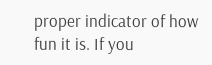proper indicator of how fun it is. If you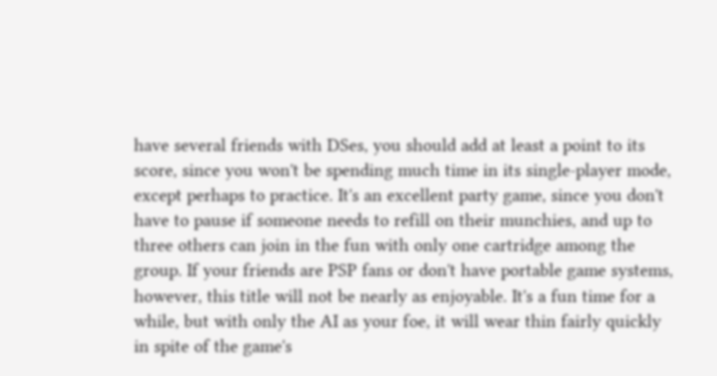have several friends with DSes, you should add at least a point to its score, since you won't be spending much time in its single-player mode, except perhaps to practice. It's an excellent party game, since you don't have to pause if someone needs to refill on their munchies, and up to three others can join in the fun with only one cartridge among the group. If your friends are PSP fans or don't have portable game systems, however, this title will not be nearly as enjoyable. It's a fun time for a while, but with only the AI as your foe, it will wear thin fairly quickly in spite of the game's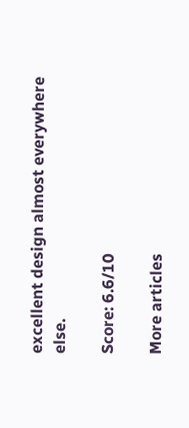excellent design almost everywhere else.

Score: 6.6/10

More articles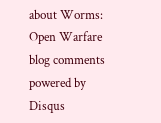about Worms: Open Warfare
blog comments powered by Disqus